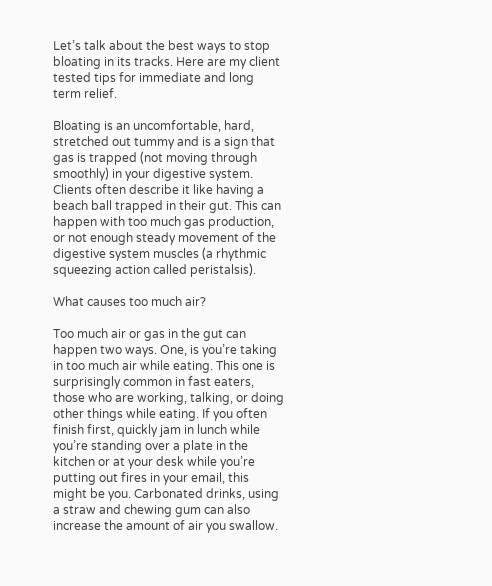Let’s talk about the best ways to stop bloating in its tracks. Here are my client tested tips for immediate and long term relief.

Bloating is an uncomfortable, hard, stretched out tummy and is a sign that gas is trapped (not moving through smoothly) in your digestive system. Clients often describe it like having a beach ball trapped in their gut. This can happen with too much gas production, or not enough steady movement of the digestive system muscles (a rhythmic squeezing action called peristalsis).

What causes too much air?

Too much air or gas in the gut can happen two ways. One, is you’re taking in too much air while eating. This one is surprisingly common in fast eaters, those who are working, talking, or doing other things while eating. If you often finish first, quickly jam in lunch while you’re standing over a plate in the kitchen or at your desk while you’re putting out fires in your email, this might be you. Carbonated drinks, using a straw and chewing gum can also increase the amount of air you swallow.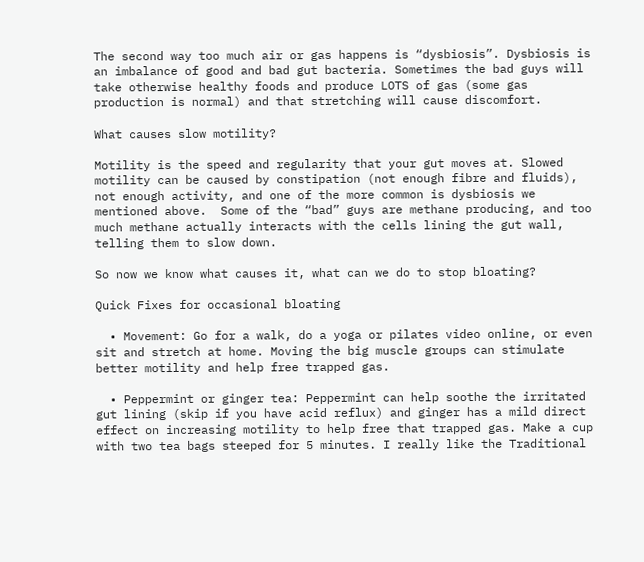The second way too much air or gas happens is “dysbiosis”. Dysbiosis is an imbalance of good and bad gut bacteria. Sometimes the bad guys will take otherwise healthy foods and produce LOTS of gas (some gas production is normal) and that stretching will cause discomfort.

What causes slow motility?

Motility is the speed and regularity that your gut moves at. Slowed motility can be caused by constipation (not enough fibre and fluids), not enough activity, and one of the more common is dysbiosis we mentioned above.  Some of the “bad” guys are methane producing, and too much methane actually interacts with the cells lining the gut wall, telling them to slow down.

So now we know what causes it, what can we do to stop bloating?

Quick Fixes for occasional bloating

  • Movement: Go for a walk, do a yoga or pilates video online, or even sit and stretch at home. Moving the big muscle groups can stimulate better motility and help free trapped gas.

  • Peppermint or ginger tea: Peppermint can help soothe the irritated gut lining (skip if you have acid reflux) and ginger has a mild direct effect on increasing motility to help free that trapped gas. Make a cup with two tea bags steeped for 5 minutes. I really like the Traditional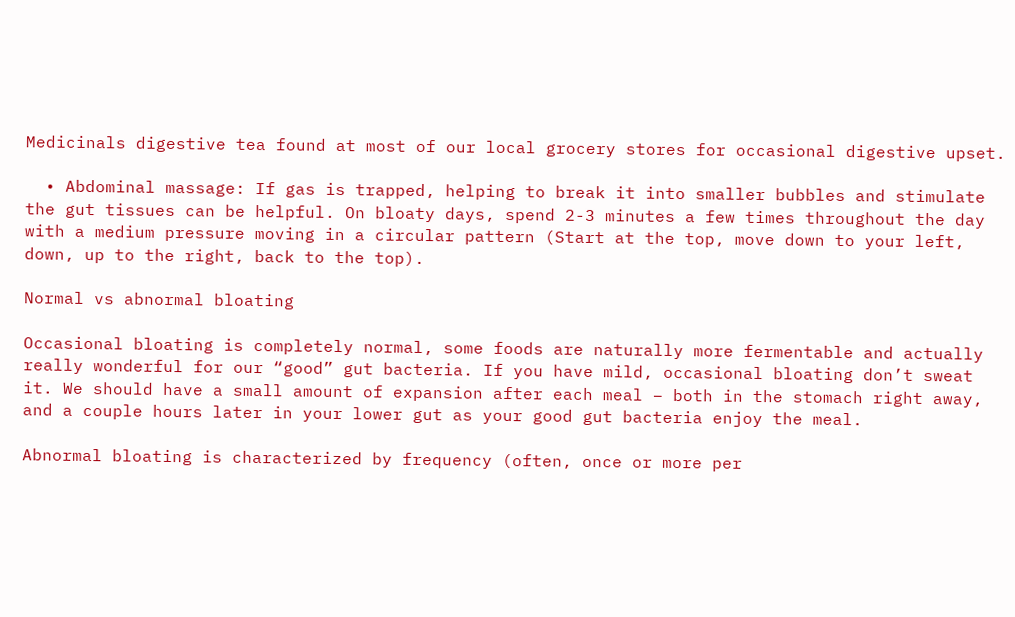Medicinals digestive tea found at most of our local grocery stores for occasional digestive upset.

  • Abdominal massage: If gas is trapped, helping to break it into smaller bubbles and stimulate the gut tissues can be helpful. On bloaty days, spend 2-3 minutes a few times throughout the day with a medium pressure moving in a circular pattern (Start at the top, move down to your left, down, up to the right, back to the top).

Normal vs abnormal bloating

Occasional bloating is completely normal, some foods are naturally more fermentable and actually really wonderful for our “good” gut bacteria. If you have mild, occasional bloating don’t sweat it. We should have a small amount of expansion after each meal – both in the stomach right away, and a couple hours later in your lower gut as your good gut bacteria enjoy the meal.

Abnormal bloating is characterized by frequency (often, once or more per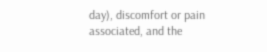day), discomfort or pain associated, and the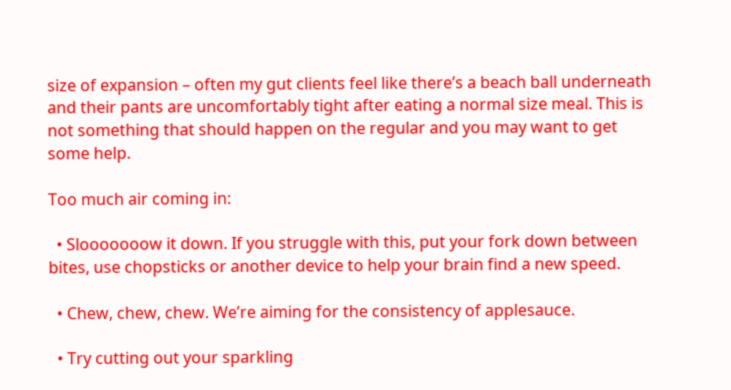size of expansion – often my gut clients feel like there’s a beach ball underneath and their pants are uncomfortably tight after eating a normal size meal. This is not something that should happen on the regular and you may want to get some help.

Too much air coming in:

  • Slooooooow it down. If you struggle with this, put your fork down between bites, use chopsticks or another device to help your brain find a new speed.

  • Chew, chew, chew. We’re aiming for the consistency of applesauce.

  • Try cutting out your sparkling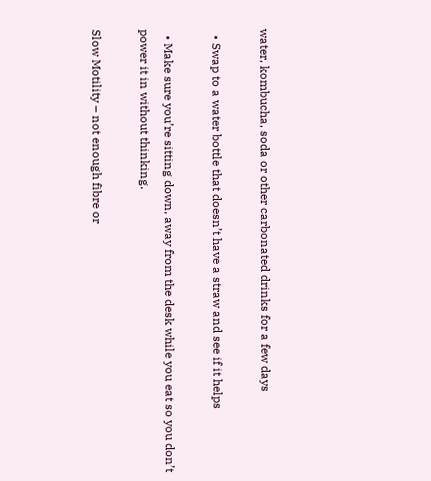water, kombucha, soda or other carbonated drinks for a few days

  • Swap to a water bottle that doesn’t have a straw and see if it helps

  • Make sure you’re sitting down, away from the desk while you eat so you don’t power it in without thinking.

Slow Motility – not enough fibre or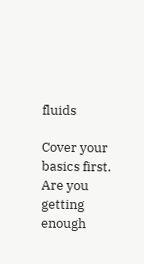fluids

Cover your basics first. Are you getting enough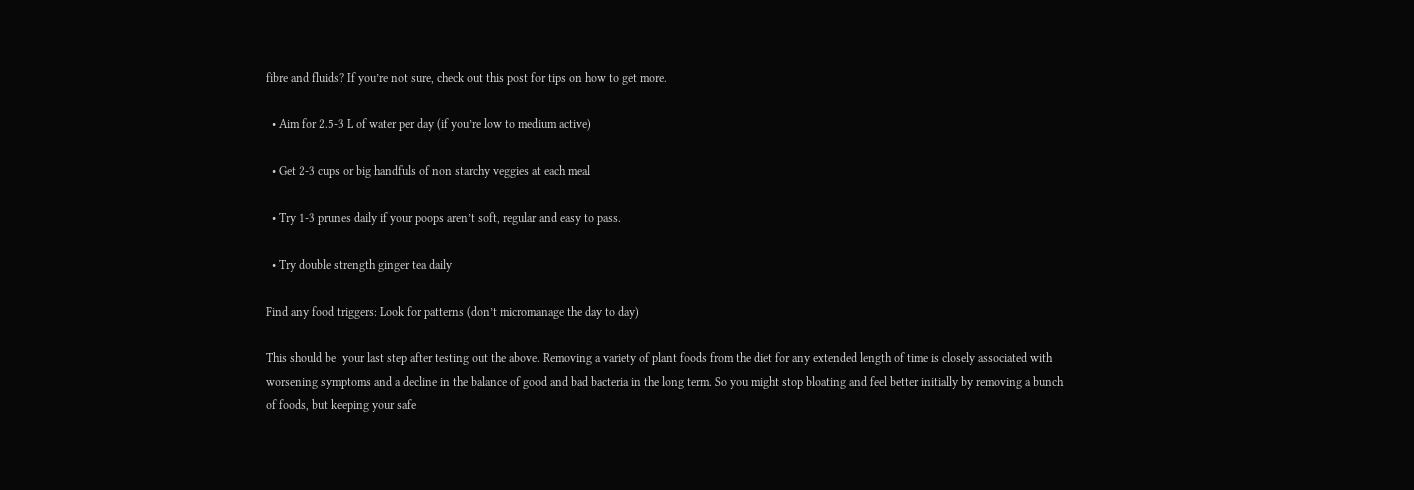fibre and fluids? If you’re not sure, check out this post for tips on how to get more.

  • Aim for 2.5-3 L of water per day (if you’re low to medium active)

  • Get 2-3 cups or big handfuls of non starchy veggies at each meal

  • Try 1-3 prunes daily if your poops aren’t soft, regular and easy to pass.

  • Try double strength ginger tea daily

Find any food triggers: Look for patterns (don’t micromanage the day to day)

This should be  your last step after testing out the above. Removing a variety of plant foods from the diet for any extended length of time is closely associated with worsening symptoms and a decline in the balance of good and bad bacteria in the long term. So you might stop bloating and feel better initially by removing a bunch of foods, but keeping your safe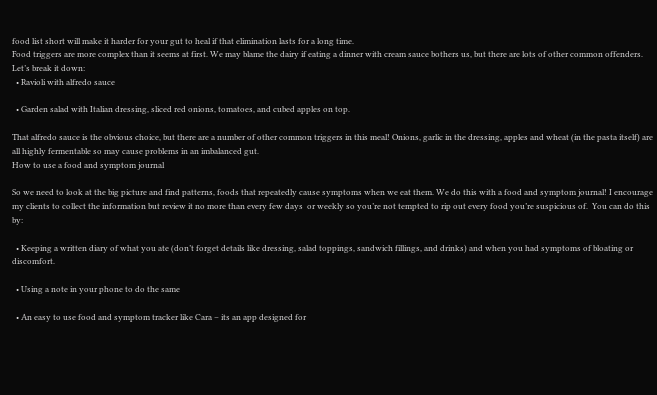food list short will make it harder for your gut to heal if that elimination lasts for a long time.
Food triggers are more complex than it seems at first. We may blame the dairy if eating a dinner with cream sauce bothers us, but there are lots of other common offenders. Let’s break it down:
  • Ravioli with alfredo sauce

  • Garden salad with Italian dressing, sliced red onions, tomatoes, and cubed apples on top.

That alfredo sauce is the obvious choice, but there are a number of other common triggers in this meal! Onions, garlic in the dressing, apples and wheat (in the pasta itself) are all highly fermentable so may cause problems in an imbalanced gut.
How to use a food and symptom journal

So we need to look at the big picture and find patterns, foods that repeatedly cause symptoms when we eat them. We do this with a food and symptom journal! I encourage my clients to collect the information but review it no more than every few days  or weekly so you’re not tempted to rip out every food you’re suspicious of.  You can do this by:

  • Keeping a written diary of what you ate (don’t forget details like dressing, salad toppings, sandwich fillings, and drinks) and when you had symptoms of bloating or discomfort.

  • Using a note in your phone to do the same

  • An easy to use food and symptom tracker like Cara – its an app designed for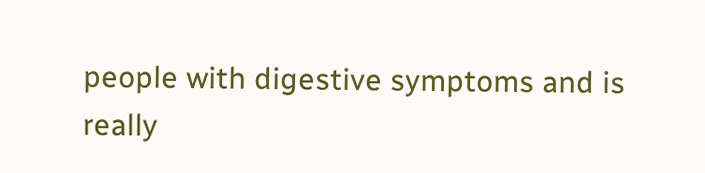people with digestive symptoms and is really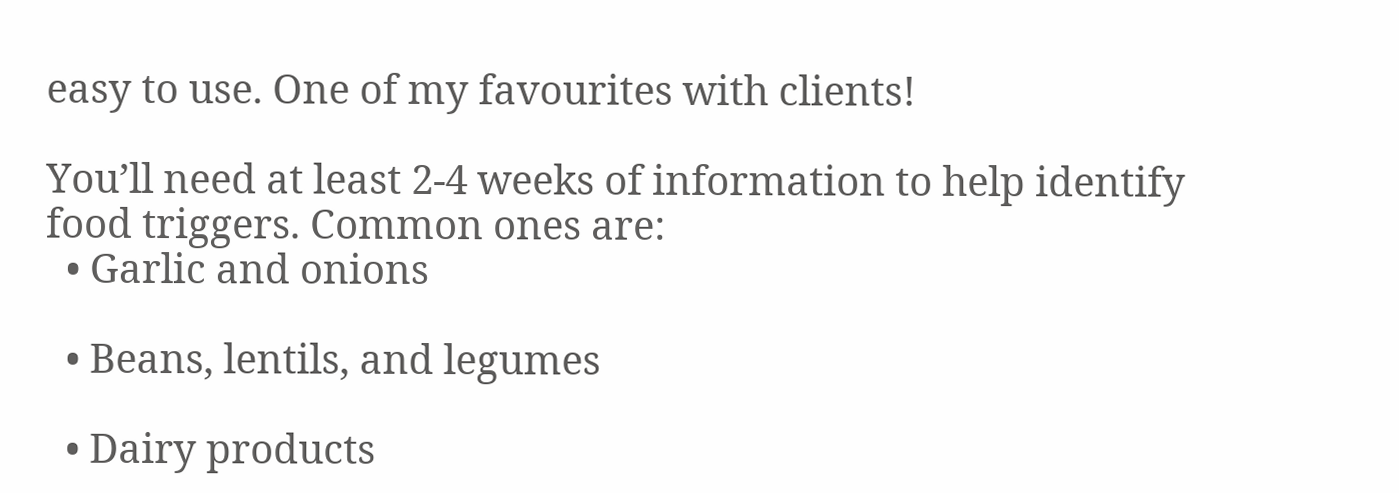easy to use. One of my favourites with clients!

You’ll need at least 2-4 weeks of information to help identify food triggers. Common ones are:
  • Garlic and onions

  • Beans, lentils, and legumes

  • Dairy products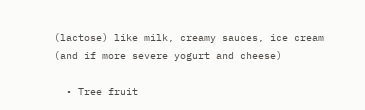(lactose) like milk, creamy sauces, ice cream (and if more severe yogurt and cheese)

  • Tree fruit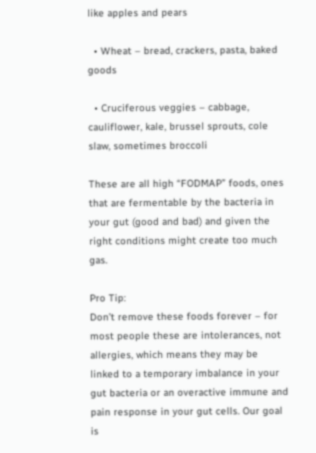like apples and pears

  • Wheat – bread, crackers, pasta, baked goods

  • Cruciferous veggies – cabbage, cauliflower, kale, brussel sprouts, cole slaw, sometimes broccoli

These are all high “FODMAP” foods, ones that are fermentable by the bacteria in your gut (good and bad) and given the right conditions might create too much gas.

Pro Tip:
Don’t remove these foods forever – for most people these are intolerances, not allergies, which means they may be linked to a temporary imbalance in your gut bacteria or an overactive immune and pain response in your gut cells. Our goal is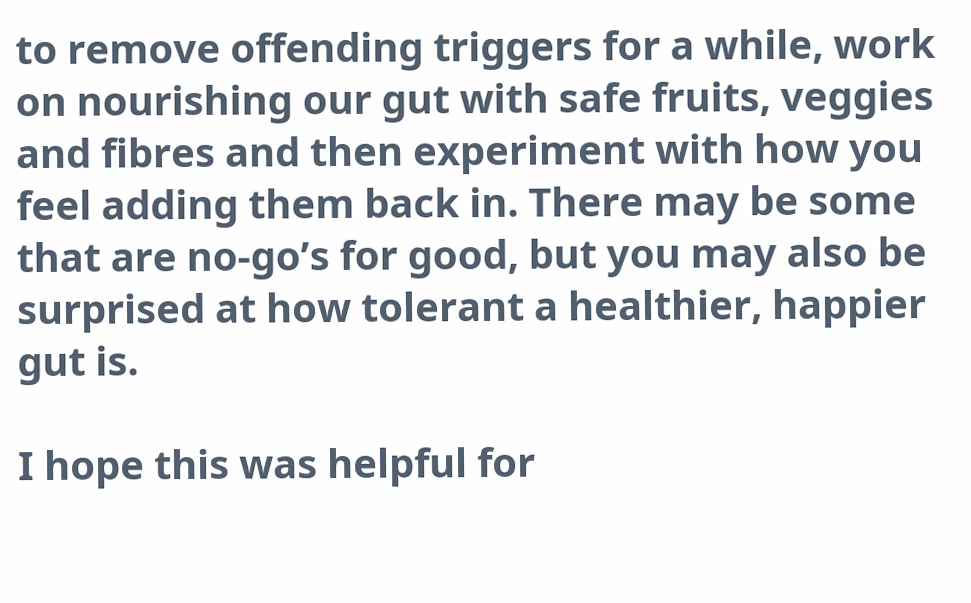to remove offending triggers for a while, work on nourishing our gut with safe fruits, veggies and fibres and then experiment with how you feel adding them back in. There may be some that are no-go’s for good, but you may also be surprised at how tolerant a healthier, happier gut is.

I hope this was helpful for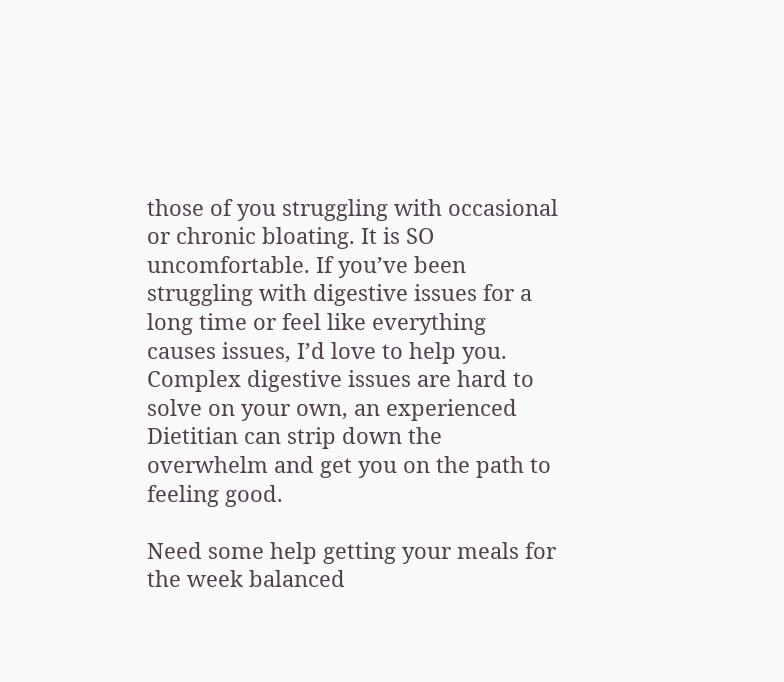those of you struggling with occasional or chronic bloating. It is SO uncomfortable. If you’ve been struggling with digestive issues for a long time or feel like everything causes issues, I’d love to help you. Complex digestive issues are hard to solve on your own, an experienced Dietitian can strip down the overwhelm and get you on the path to feeling good.

Need some help getting your meals for the week balanced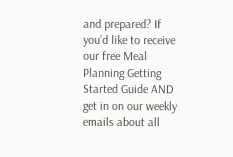and prepared? If you’d like to receive our free Meal Planning Getting Started Guide AND get in on our weekly emails about all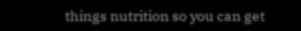things nutrition so you can get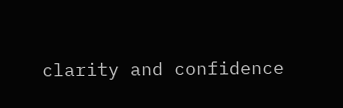clarity and confidence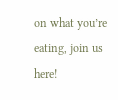on what you’re eating, join us here!